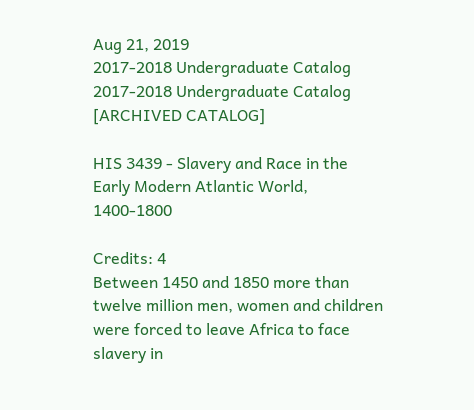Aug 21, 2019
2017-2018 Undergraduate Catalog
2017-2018 Undergraduate Catalog [ARCHIVED CATALOG]

HIS 3439 - Slavery and Race in the Early Modern Atlantic World, 1400-1800

Credits: 4
Between 1450 and 1850 more than twelve million men, women and children were forced to leave Africa to face slavery in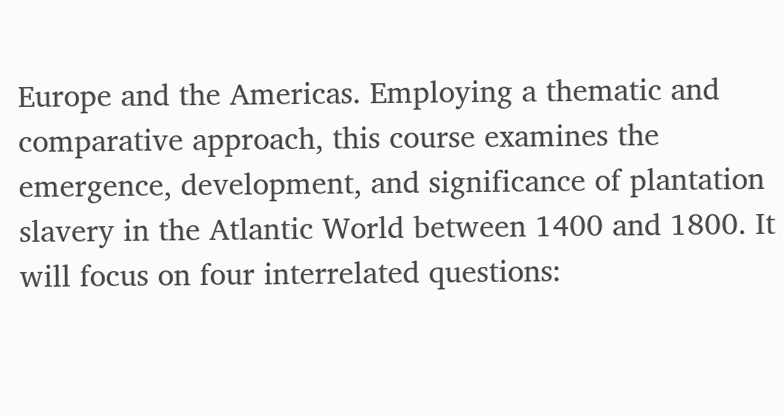Europe and the Americas. Employing a thematic and comparative approach, this course examines the emergence, development, and significance of plantation slavery in the Atlantic World between 1400 and 1800. It will focus on four interrelated questions: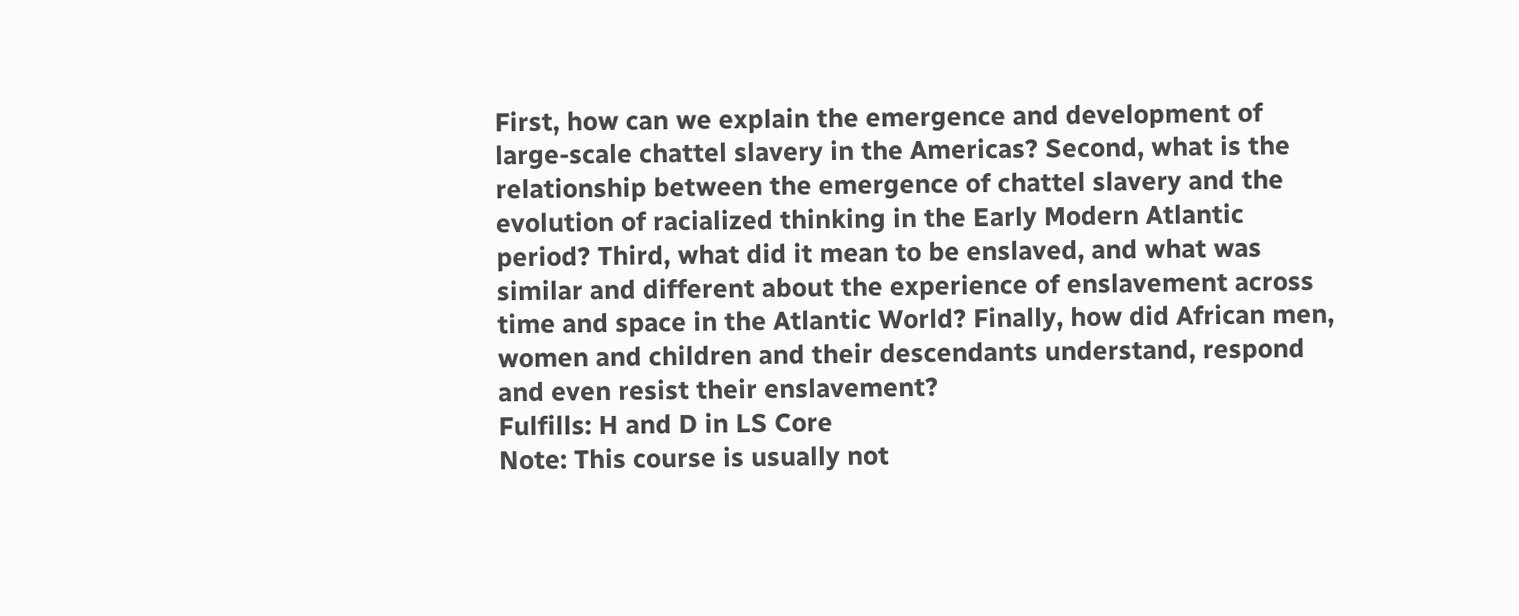First, how can we explain the emergence and development of large-scale chattel slavery in the Americas? Second, what is the relationship between the emergence of chattel slavery and the evolution of racialized thinking in the Early Modern Atlantic period? Third, what did it mean to be enslaved, and what was similar and different about the experience of enslavement across time and space in the Atlantic World? Finally, how did African men, women and children and their descendants understand, respond and even resist their enslavement?
Fulfills: H and D in LS Core
Note: This course is usually not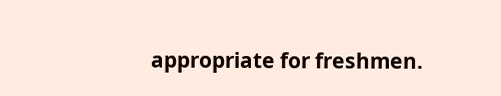appropriate for freshmen.